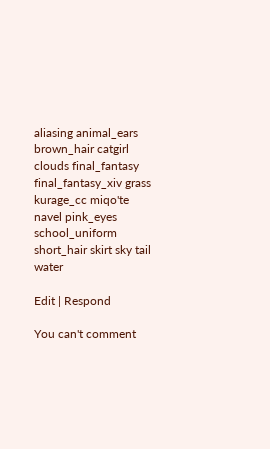aliasing animal_ears brown_hair catgirl clouds final_fantasy final_fantasy_xiv grass kurage_cc miqo'te navel pink_eyes school_uniform short_hair skirt sky tail water

Edit | Respond

You can't comment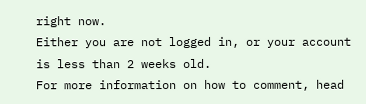right now.
Either you are not logged in, or your account is less than 2 weeks old.
For more information on how to comment, head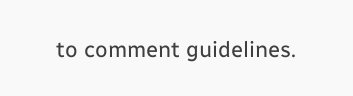to comment guidelines.